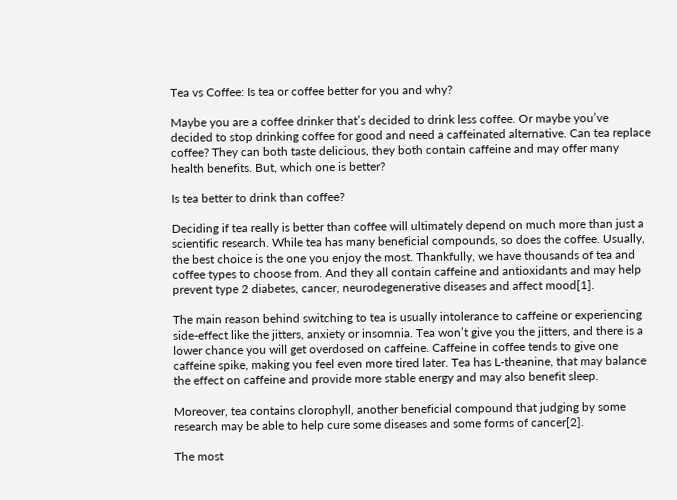Tea vs Coffee: Is tea or coffee better for you and why?

Maybe you are a coffee drinker that’s decided to drink less coffee. Or maybe you’ve decided to stop drinking coffee for good and need a caffeinated alternative. Can tea replace coffee? They can both taste delicious, they both contain caffeine and may offer many health benefits. But, which one is better?

Is tea better to drink than coffee?

Deciding if tea really is better than coffee will ultimately depend on much more than just a scientific research. While tea has many beneficial compounds, so does the coffee. Usually, the best choice is the one you enjoy the most. Thankfully, we have thousands of tea and coffee types to choose from. And they all contain caffeine and antioxidants and may help prevent type 2 diabetes, cancer, neurodegenerative diseases and affect mood[1].

The main reason behind switching to tea is usually intolerance to caffeine or experiencing side-effect like the jitters, anxiety or insomnia. Tea won’t give you the jitters, and there is a lower chance you will get overdosed on caffeine. Caffeine in coffee tends to give one caffeine spike, making you feel even more tired later. Tea has L-theanine, that may balance the effect on caffeine and provide more stable energy and may also benefit sleep.

Moreover, tea contains clorophyll, another beneficial compound that judging by some research may be able to help cure some diseases and some forms of cancer[2].

The most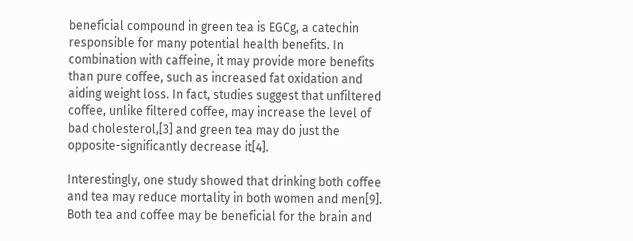beneficial compound in green tea is EGCg, a catechin responsible for many potential health benefits. In combination with caffeine, it may provide more benefits than pure coffee, such as increased fat oxidation and aiding weight loss. In fact, studies suggest that unfiltered coffee, unlike filtered coffee, may increase the level of bad cholesterol,[3] and green tea may do just the opposite-significantly decrease it[4].

Interestingly, one study showed that drinking both coffee and tea may reduce mortality in both women and men[9]. Both tea and coffee may be beneficial for the brain and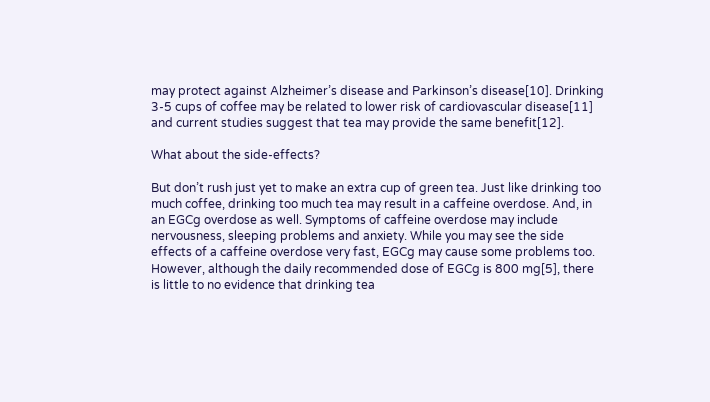may protect against Alzheimer’s disease and Parkinson’s disease[10]. Drinking 3-5 cups of coffee may be related to lower risk of cardiovascular disease[11] and current studies suggest that tea may provide the same benefit[12].

What about the side-effects?

But don’t rush just yet to make an extra cup of green tea. Just like drinking too much coffee, drinking too much tea may result in a caffeine overdose. And, in an EGCg overdose as well. Symptoms of caffeine overdose may include nervousness, sleeping problems and anxiety. While you may see the side effects of a caffeine overdose very fast, EGCg may cause some problems too. However, although the daily recommended dose of EGCg is 800 mg[5], there is little to no evidence that drinking tea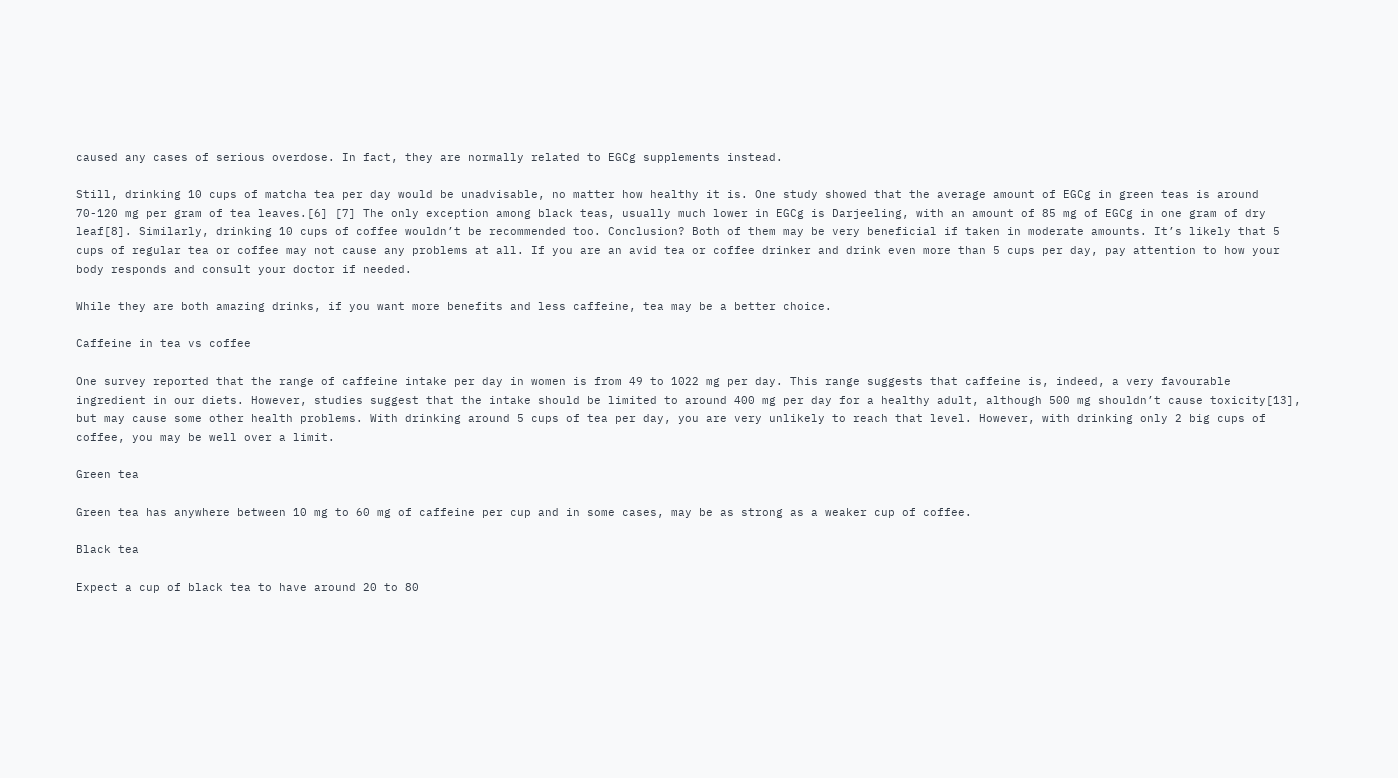caused any cases of serious overdose. In fact, they are normally related to EGCg supplements instead.

Still, drinking 10 cups of matcha tea per day would be unadvisable, no matter how healthy it is. One study showed that the average amount of EGCg in green teas is around 70-120 mg per gram of tea leaves.[6] [7] The only exception among black teas, usually much lower in EGCg is Darjeeling, with an amount of 85 mg of EGCg in one gram of dry leaf[8]. Similarly, drinking 10 cups of coffee wouldn’t be recommended too. Conclusion? Both of them may be very beneficial if taken in moderate amounts. It’s likely that 5 cups of regular tea or coffee may not cause any problems at all. If you are an avid tea or coffee drinker and drink even more than 5 cups per day, pay attention to how your body responds and consult your doctor if needed.

While they are both amazing drinks, if you want more benefits and less caffeine, tea may be a better choice.

Caffeine in tea vs coffee

One survey reported that the range of caffeine intake per day in women is from 49 to 1022 mg per day. This range suggests that caffeine is, indeed, a very favourable ingredient in our diets. However, studies suggest that the intake should be limited to around 400 mg per day for a healthy adult, although 500 mg shouldn’t cause toxicity[13], but may cause some other health problems. With drinking around 5 cups of tea per day, you are very unlikely to reach that level. However, with drinking only 2 big cups of coffee, you may be well over a limit.

Green tea

Green tea has anywhere between 10 mg to 60 mg of caffeine per cup and in some cases, may be as strong as a weaker cup of coffee.

Black tea

Expect a cup of black tea to have around 20 to 80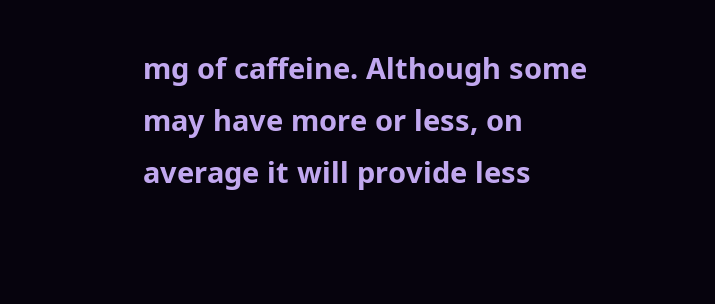mg of caffeine. Although some may have more or less, on average it will provide less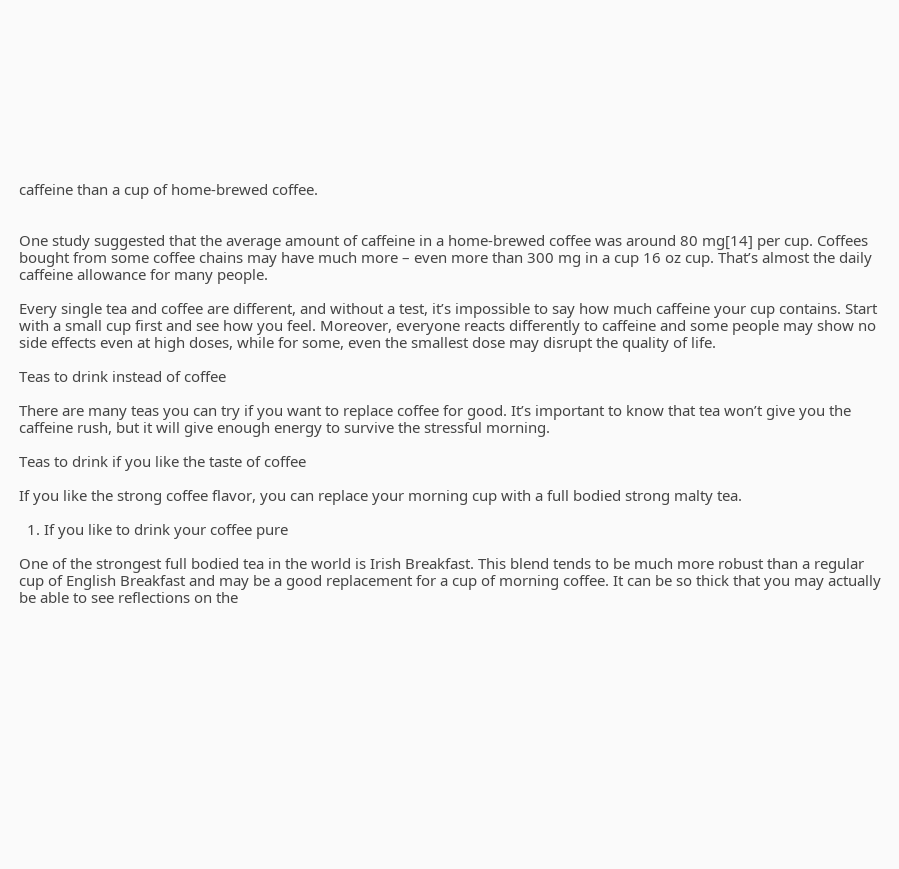caffeine than a cup of home-brewed coffee.


One study suggested that the average amount of caffeine in a home-brewed coffee was around 80 mg[14] per cup. Coffees bought from some coffee chains may have much more – even more than 300 mg in a cup 16 oz cup. That’s almost the daily caffeine allowance for many people.

Every single tea and coffee are different, and without a test, it’s impossible to say how much caffeine your cup contains. Start with a small cup first and see how you feel. Moreover, everyone reacts differently to caffeine and some people may show no side effects even at high doses, while for some, even the smallest dose may disrupt the quality of life.

Teas to drink instead of coffee

There are many teas you can try if you want to replace coffee for good. It’s important to know that tea won’t give you the caffeine rush, but it will give enough energy to survive the stressful morning.

Teas to drink if you like the taste of coffee

If you like the strong coffee flavor, you can replace your morning cup with a full bodied strong malty tea.

  1. If you like to drink your coffee pure

One of the strongest full bodied tea in the world is Irish Breakfast. This blend tends to be much more robust than a regular cup of English Breakfast and may be a good replacement for a cup of morning coffee. It can be so thick that you may actually be able to see reflections on the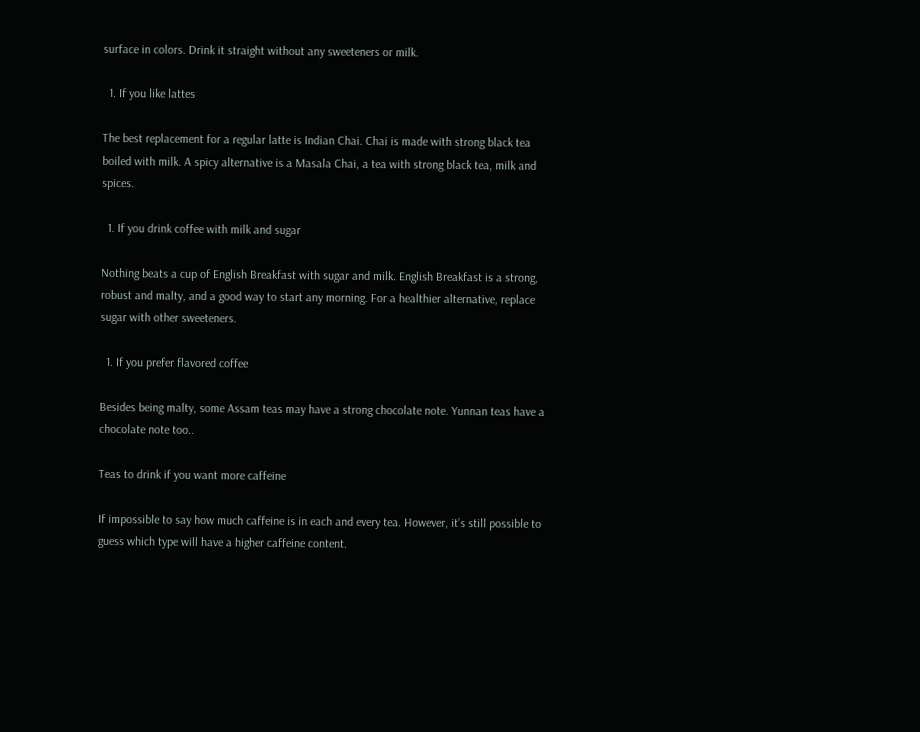surface in colors. Drink it straight without any sweeteners or milk.

  1. If you like lattes

The best replacement for a regular latte is Indian Chai. Chai is made with strong black tea boiled with milk. A spicy alternative is a Masala Chai, a tea with strong black tea, milk and spices.

  1. If you drink coffee with milk and sugar

Nothing beats a cup of English Breakfast with sugar and milk. English Breakfast is a strong, robust and malty, and a good way to start any morning. For a healthier alternative, replace sugar with other sweeteners.

  1. If you prefer flavored coffee

Besides being malty, some Assam teas may have a strong chocolate note. Yunnan teas have a chocolate note too..

Teas to drink if you want more caffeine

If impossible to say how much caffeine is in each and every tea. However, it’s still possible to guess which type will have a higher caffeine content.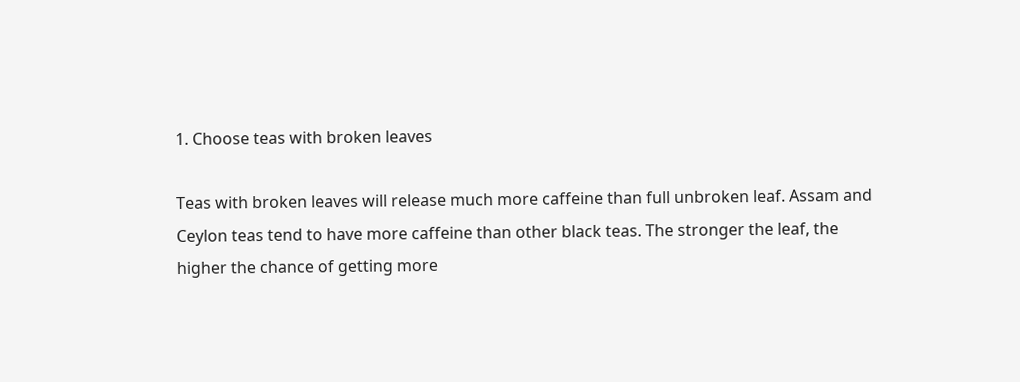1. Choose teas with broken leaves

Teas with broken leaves will release much more caffeine than full unbroken leaf. Assam and Ceylon teas tend to have more caffeine than other black teas. The stronger the leaf, the higher the chance of getting more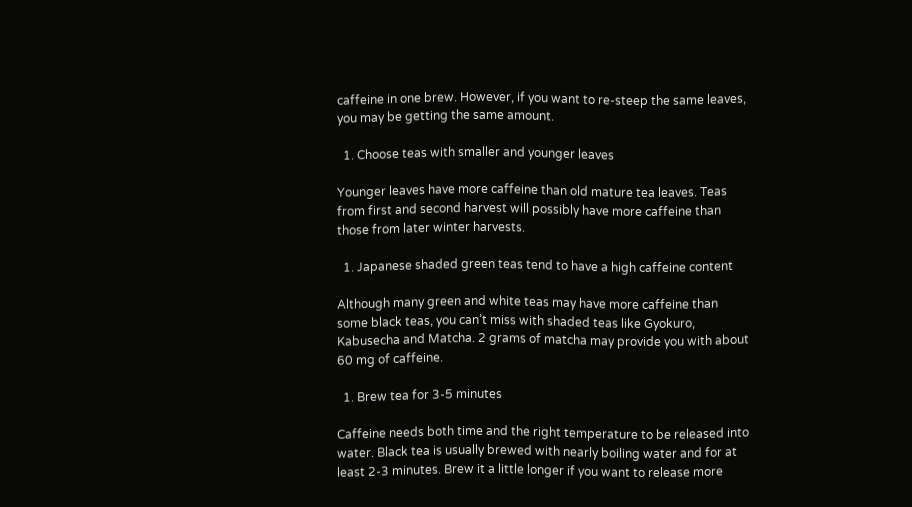caffeine in one brew. However, if you want to re-steep the same leaves, you may be getting the same amount.

  1. Choose teas with smaller and younger leaves

Younger leaves have more caffeine than old mature tea leaves. Teas from first and second harvest will possibly have more caffeine than those from later winter harvests.

  1. Japanese shaded green teas tend to have a high caffeine content

Although many green and white teas may have more caffeine than some black teas, you can’t miss with shaded teas like Gyokuro, Kabusecha and Matcha. 2 grams of matcha may provide you with about 60 mg of caffeine.

  1. Brew tea for 3-5 minutes

Caffeine needs both time and the right temperature to be released into water. Black tea is usually brewed with nearly boiling water and for at least 2-3 minutes. Brew it a little longer if you want to release more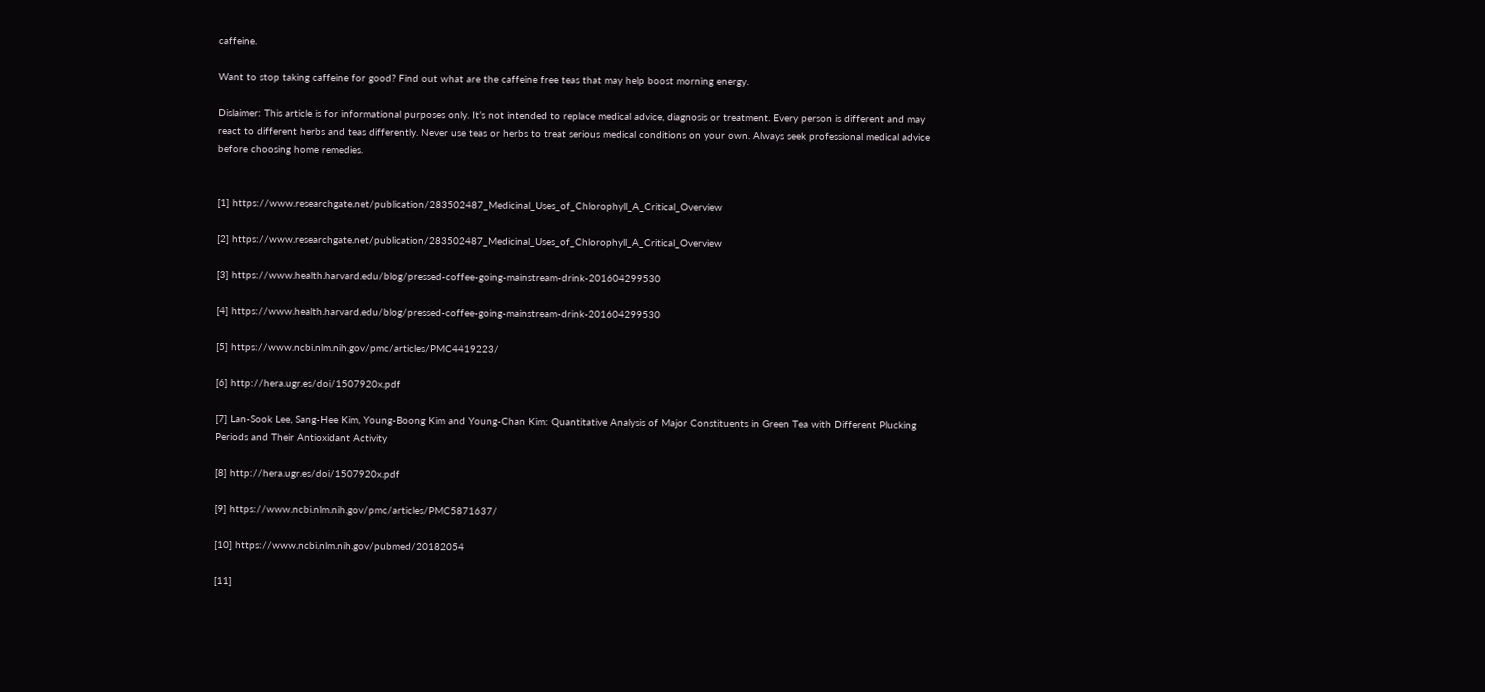caffeine.

Want to stop taking caffeine for good? Find out what are the caffeine free teas that may help boost morning energy.

Dislaimer: This article is for informational purposes only. It’s not intended to replace medical advice, diagnosis or treatment. Every person is different and may react to different herbs and teas differently. Never use teas or herbs to treat serious medical conditions on your own. Always seek professional medical advice before choosing home remedies.


[1] https://www.researchgate.net/publication/283502487_Medicinal_Uses_of_Chlorophyll_A_Critical_Overview

[2] https://www.researchgate.net/publication/283502487_Medicinal_Uses_of_Chlorophyll_A_Critical_Overview

[3] https://www.health.harvard.edu/blog/pressed-coffee-going-mainstream-drink-201604299530

[4] https://www.health.harvard.edu/blog/pressed-coffee-going-mainstream-drink-201604299530

[5] https://www.ncbi.nlm.nih.gov/pmc/articles/PMC4419223/

[6] http://hera.ugr.es/doi/1507920x.pdf

[7] Lan-Sook Lee, Sang-Hee Kim, Young-Boong Kim and Young-Chan Kim: Quantitative Analysis of Major Constituents in Green Tea with Different Plucking Periods and Their Antioxidant Activity

[8] http://hera.ugr.es/doi/1507920x.pdf

[9] https://www.ncbi.nlm.nih.gov/pmc/articles/PMC5871637/

[10] https://www.ncbi.nlm.nih.gov/pubmed/20182054

[11]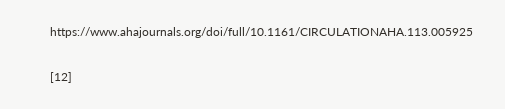https://www.ahajournals.org/doi/full/10.1161/CIRCULATIONAHA.113.005925

[12]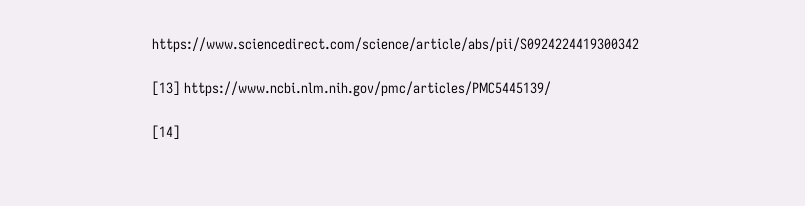https://www.sciencedirect.com/science/article/abs/pii/S0924224419300342

[13] https://www.ncbi.nlm.nih.gov/pmc/articles/PMC5445139/

[14]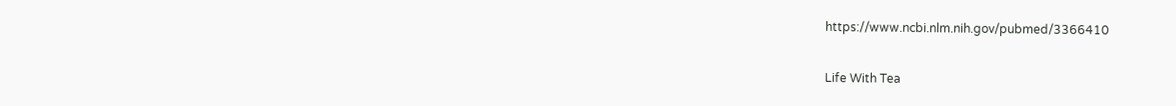https://www.ncbi.nlm.nih.gov/pubmed/3366410

Life With Tea